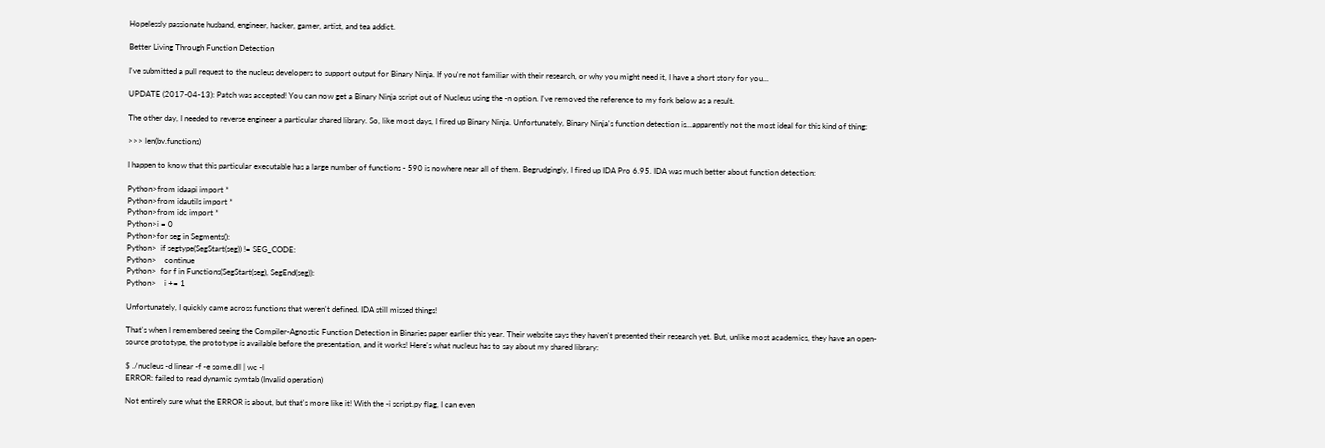Hopelessly passionate husband, engineer, hacker, gamer, artist, and tea addict.

Better Living Through Function Detection

I've submitted a pull request to the nucleus developers to support output for Binary Ninja. If you're not familiar with their research, or why you might need it, I have a short story for you...

UPDATE (2017-04-13): Patch was accepted! You can now get a Binary Ninja script out of Nucleus using the -n option. I've removed the reference to my fork below as a result.

The other day, I needed to reverse engineer a particular shared library. So, like most days, I fired up Binary Ninja. Unfortunately, Binary Ninja's function detection is...apparently not the most ideal for this kind of thing:

>>> len(bv.functions)

I happen to know that this particular executable has a large number of functions - 590 is nowhere near all of them. Begrudgingly, I fired up IDA Pro 6.95. IDA was much better about function detection:

Python>from idaapi import *
Python>from idautils import *
Python>from idc import *
Python>i = 0
Python>for seg in Segments():
Python>  if segtype(SegStart(seg)) != SEG_CODE:
Python>    continue
Python>  for f in Functions(SegStart(seg), SegEnd(seg)):
Python>    i += 1

Unfortunately, I quickly came across functions that weren't defined. IDA still missed things!

That's when I remembered seeing the Compiler-Agnostic Function Detection in Binaries paper earlier this year. Their website says they haven't presented their research yet. But, unlike most academics, they have an open-source prototype, the prototype is available before the presentation, and it works! Here's what nucleus has to say about my shared library:

$ ./nucleus -d linear -f -e some.dll | wc -l
ERROR: failed to read dynamic symtab (Invalid operation)

Not entirely sure what the ERROR is about, but that's more like it! With the -i script.py flag, I can even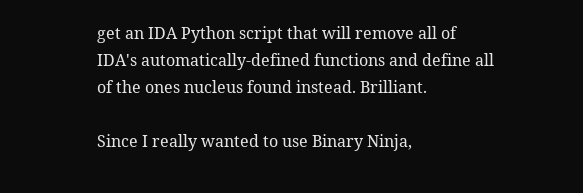get an IDA Python script that will remove all of IDA's automatically-defined functions and define all of the ones nucleus found instead. Brilliant.

Since I really wanted to use Binary Ninja,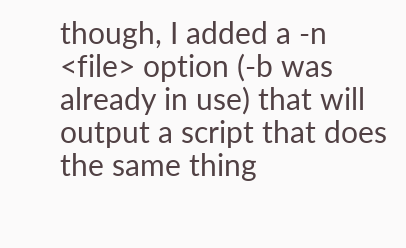though, I added a -n <file> option (-b was already in use) that will output a script that does the same thing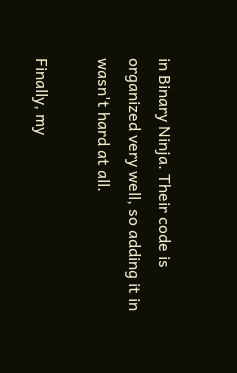in Binary Ninja. Their code is organized very well, so adding it in wasn't hard at all.

Finally, my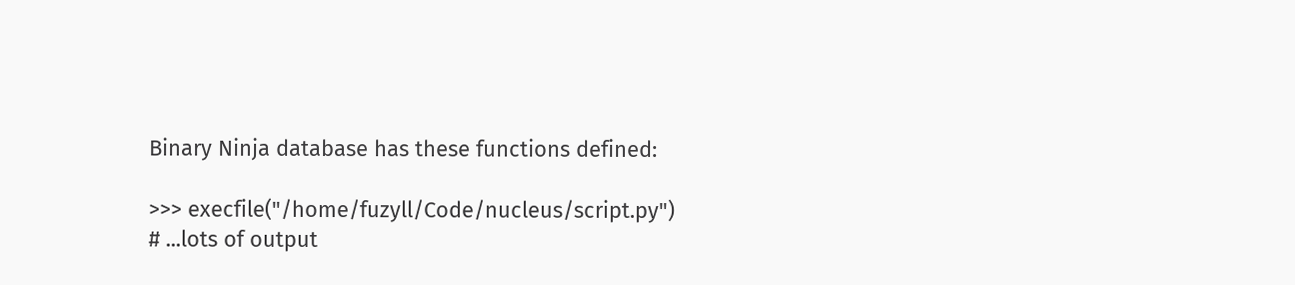Binary Ninja database has these functions defined:

>>> execfile("/home/fuzyll/Code/nucleus/script.py")
# ...lots of output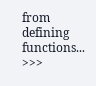from defining functions...
>>>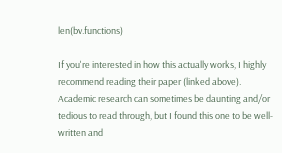len(bv.functions)

If you're interested in how this actually works, I highly recommend reading their paper (linked above). Academic research can sometimes be daunting and/or tedious to read through, but I found this one to be well-written and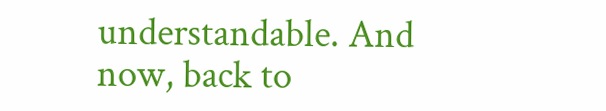understandable. And now, back to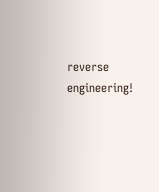reverse engineering!